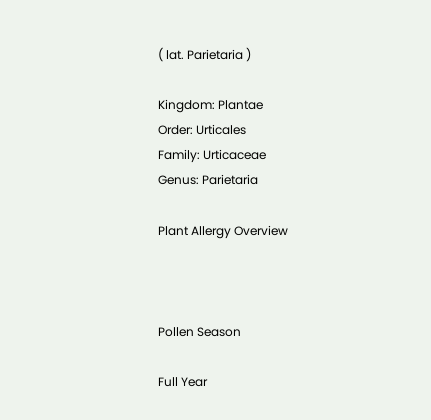( lat. Parietaria )

Kingdom: Plantae
Order: Urticales
Family: Urticaceae
Genus: Parietaria

Plant Allergy Overview



Pollen Season

Full Year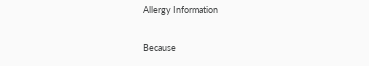Allergy Information

Because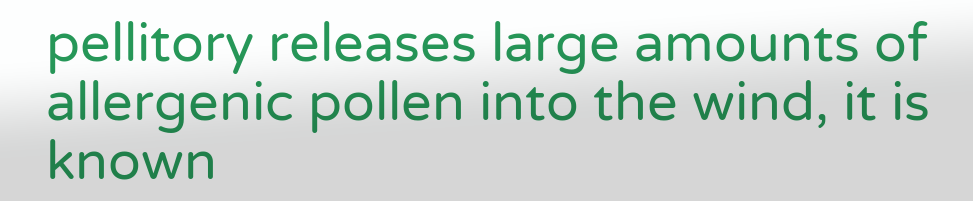pellitory releases large amounts of allergenic pollen into the wind, it is known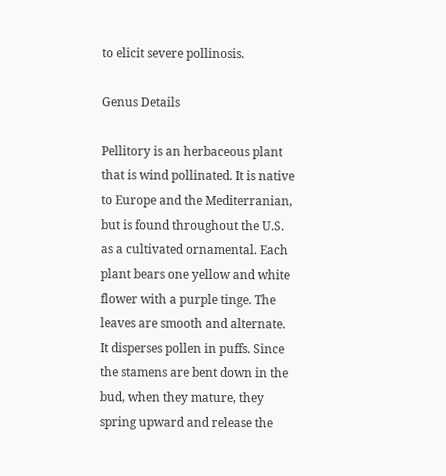to elicit severe pollinosis.

Genus Details

Pellitory is an herbaceous plant that is wind pollinated. It is native to Europe and the Mediterranian, but is found throughout the U.S. as a cultivated ornamental. Each plant bears one yellow and white flower with a purple tinge. The leaves are smooth and alternate. It disperses pollen in puffs. Since the stamens are bent down in the bud, when they mature, they spring upward and release the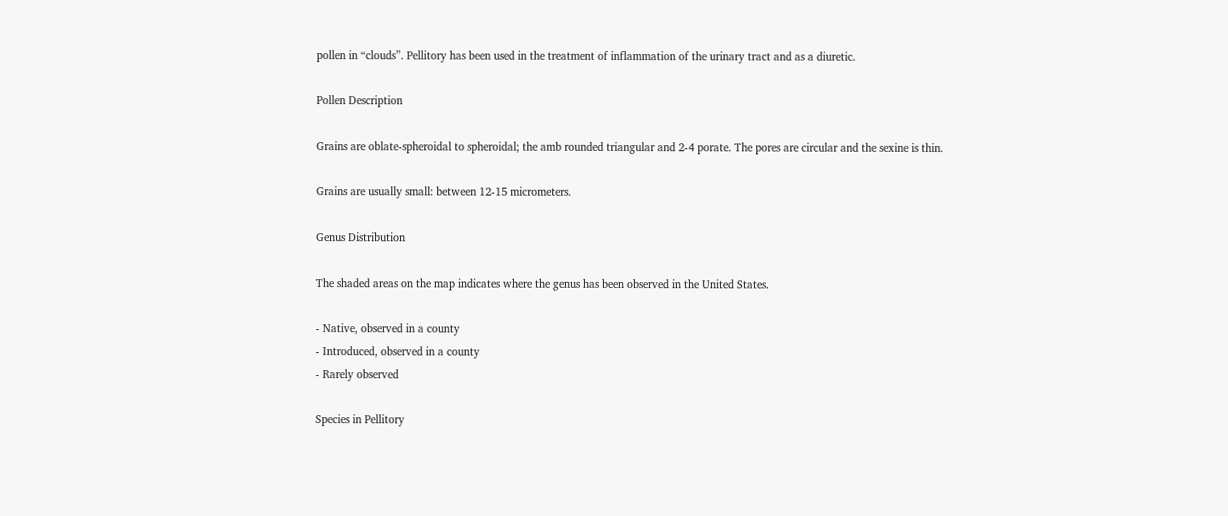pollen in “clouds”. Pellitory has been used in the treatment of inflammation of the urinary tract and as a diuretic.

Pollen Description

Grains are oblate-spheroidal to spheroidal; the amb rounded triangular and 2-4 porate. The pores are circular and the sexine is thin.

Grains are usually small: between 12-15 micrometers.

Genus Distribution

The shaded areas on the map indicates where the genus has been observed in the United States.

- Native, observed in a county
- Introduced, observed in a county
- Rarely observed

Species in Pellitory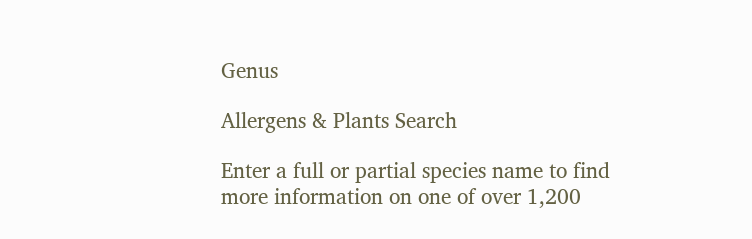Genus

Allergens & Plants Search

Enter a full or partial species name to find more information on one of over 1,200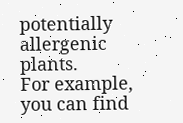potentially allergenic plants.
For example, you can find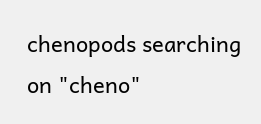chenopods searching on "cheno"